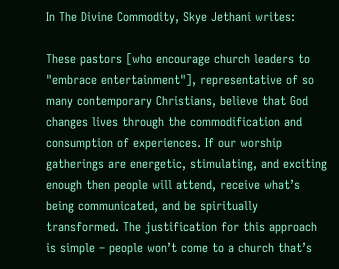In The Divine Commodity, Skye Jethani writes:

These pastors [who encourage church leaders to "embrace entertainment"], representative of so many contemporary Christians, believe that God changes lives through the commodification and consumption of experiences. If our worship gatherings are energetic, stimulating, and exciting enough then people will attend, receive what’s being communicated, and be spiritually transformed. The justification for this approach is simple – people won’t come to a church that’s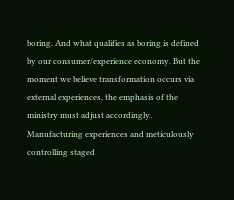boring. And what qualifies as boring is defined by our consumer/experience economy. But the moment we believe transformation occurs via external experiences, the emphasis of the ministry must adjust accordingly. Manufacturing experiences and meticulously controlling staged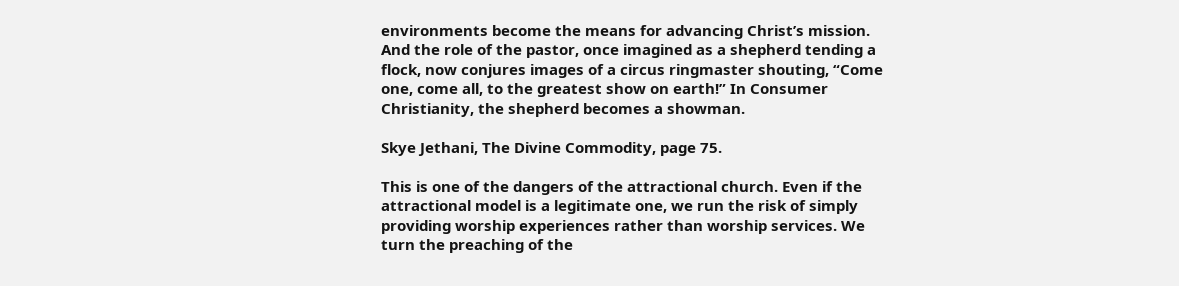environments become the means for advancing Christ’s mission. And the role of the pastor, once imagined as a shepherd tending a flock, now conjures images of a circus ringmaster shouting, “Come one, come all, to the greatest show on earth!” In Consumer Christianity, the shepherd becomes a showman.

Skye Jethani, The Divine Commodity, page 75.

This is one of the dangers of the attractional church. Even if the attractional model is a legitimate one, we run the risk of simply providing worship experiences rather than worship services. We turn the preaching of the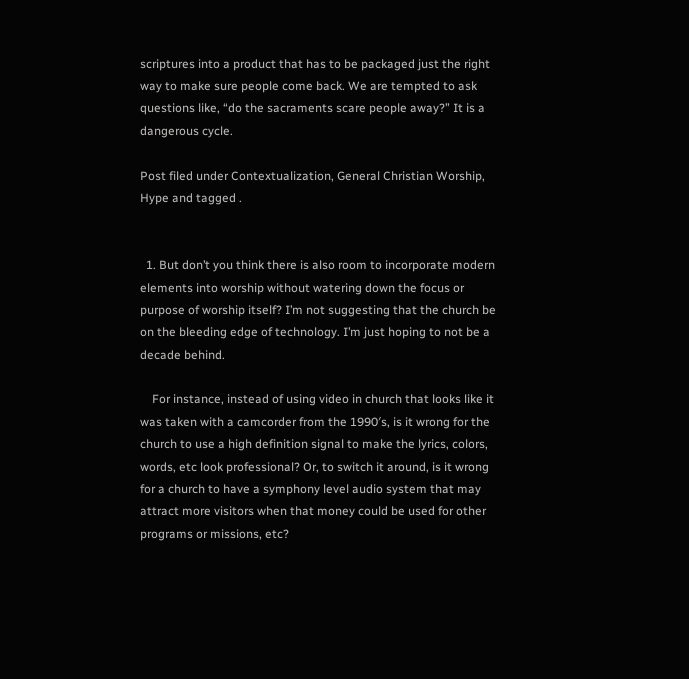scriptures into a product that has to be packaged just the right way to make sure people come back. We are tempted to ask questions like, “do the sacraments scare people away?” It is a dangerous cycle.

Post filed under Contextualization, General Christian Worship, Hype and tagged .


  1. But don’t you think there is also room to incorporate modern elements into worship without watering down the focus or purpose of worship itself? I’m not suggesting that the church be on the bleeding edge of technology. I’m just hoping to not be a decade behind.

    For instance, instead of using video in church that looks like it was taken with a camcorder from the 1990′s, is it wrong for the church to use a high definition signal to make the lyrics, colors, words, etc look professional? Or, to switch it around, is it wrong for a church to have a symphony level audio system that may attract more visitors when that money could be used for other programs or missions, etc?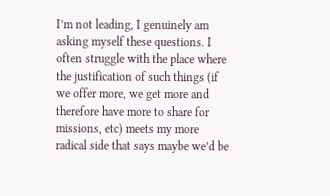I’m not leading, I genuinely am asking myself these questions. I often struggle with the place where the justification of such things (if we offer more, we get more and therefore have more to share for missions, etc) meets my more radical side that says maybe we’d be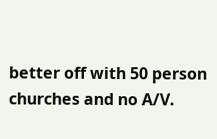better off with 50 person churches and no A/V.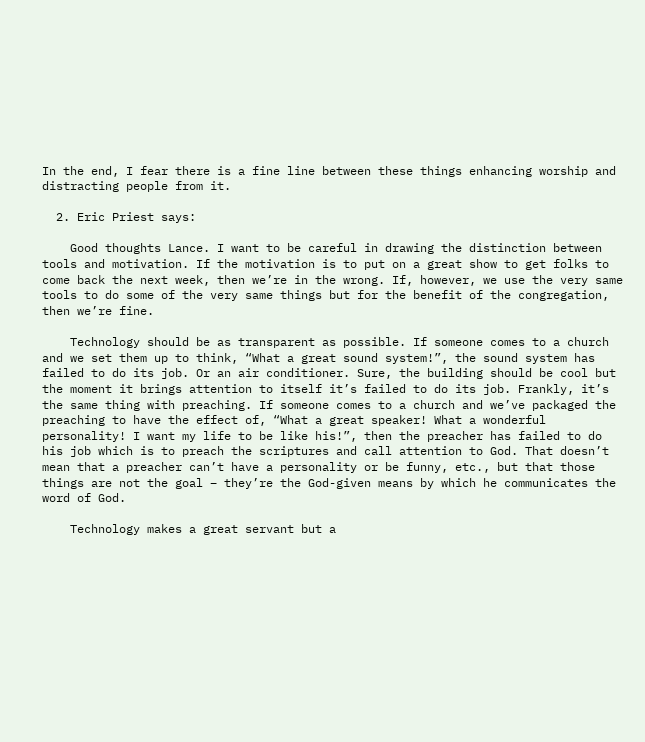In the end, I fear there is a fine line between these things enhancing worship and distracting people from it.

  2. Eric Priest says:

    Good thoughts Lance. I want to be careful in drawing the distinction between tools and motivation. If the motivation is to put on a great show to get folks to come back the next week, then we’re in the wrong. If, however, we use the very same tools to do some of the very same things but for the benefit of the congregation, then we’re fine.

    Technology should be as transparent as possible. If someone comes to a church and we set them up to think, “What a great sound system!”, the sound system has failed to do its job. Or an air conditioner. Sure, the building should be cool but the moment it brings attention to itself it’s failed to do its job. Frankly, it’s the same thing with preaching. If someone comes to a church and we’ve packaged the preaching to have the effect of, “What a great speaker! What a wonderful personality! I want my life to be like his!”, then the preacher has failed to do his job which is to preach the scriptures and call attention to God. That doesn’t mean that a preacher can’t have a personality or be funny, etc., but that those things are not the goal – they’re the God-given means by which he communicates the word of God.

    Technology makes a great servant but a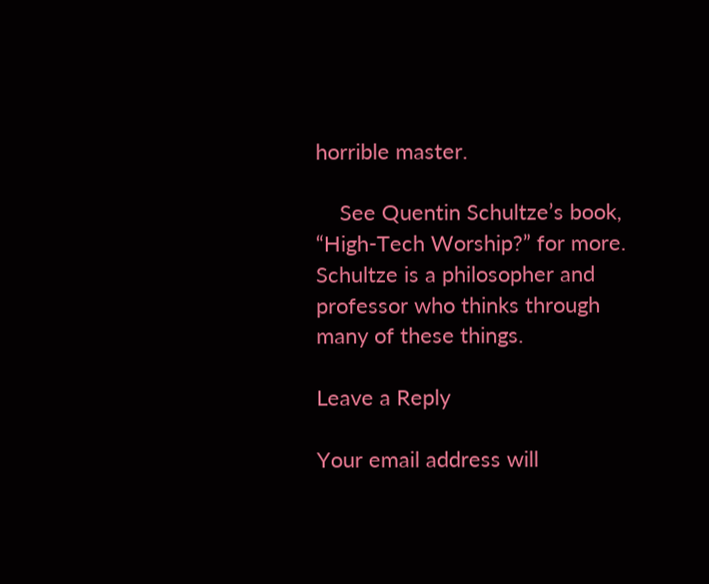horrible master.

    See Quentin Schultze’s book, “High-Tech Worship?” for more. Schultze is a philosopher and professor who thinks through many of these things.

Leave a Reply

Your email address will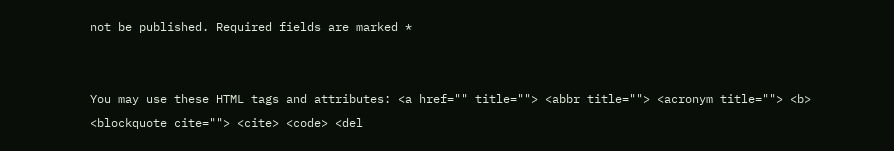not be published. Required fields are marked *


You may use these HTML tags and attributes: <a href="" title=""> <abbr title=""> <acronym title=""> <b> <blockquote cite=""> <cite> <code> <del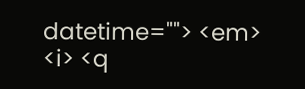datetime=""> <em> <i> <q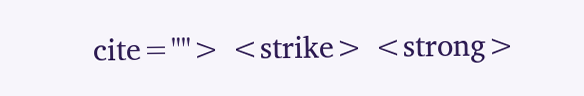cite=""> <strike> <strong>